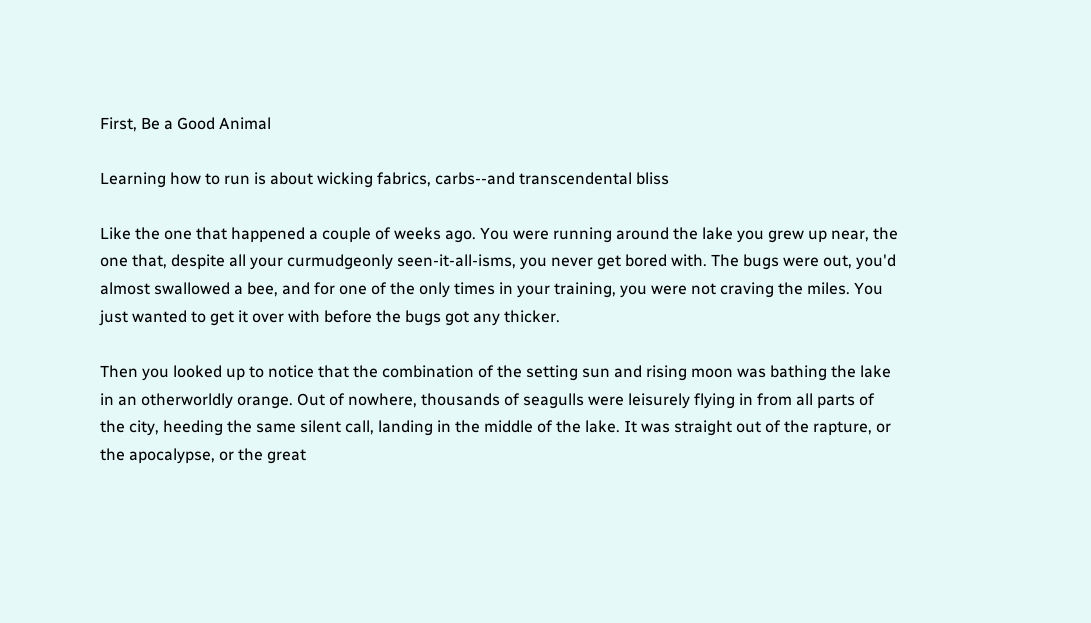First, Be a Good Animal

Learning how to run is about wicking fabrics, carbs--and transcendental bliss

Like the one that happened a couple of weeks ago. You were running around the lake you grew up near, the one that, despite all your curmudgeonly seen-it-all-isms, you never get bored with. The bugs were out, you'd almost swallowed a bee, and for one of the only times in your training, you were not craving the miles. You just wanted to get it over with before the bugs got any thicker.

Then you looked up to notice that the combination of the setting sun and rising moon was bathing the lake in an otherworldly orange. Out of nowhere, thousands of seagulls were leisurely flying in from all parts of the city, heeding the same silent call, landing in the middle of the lake. It was straight out of the rapture, or the apocalypse, or the great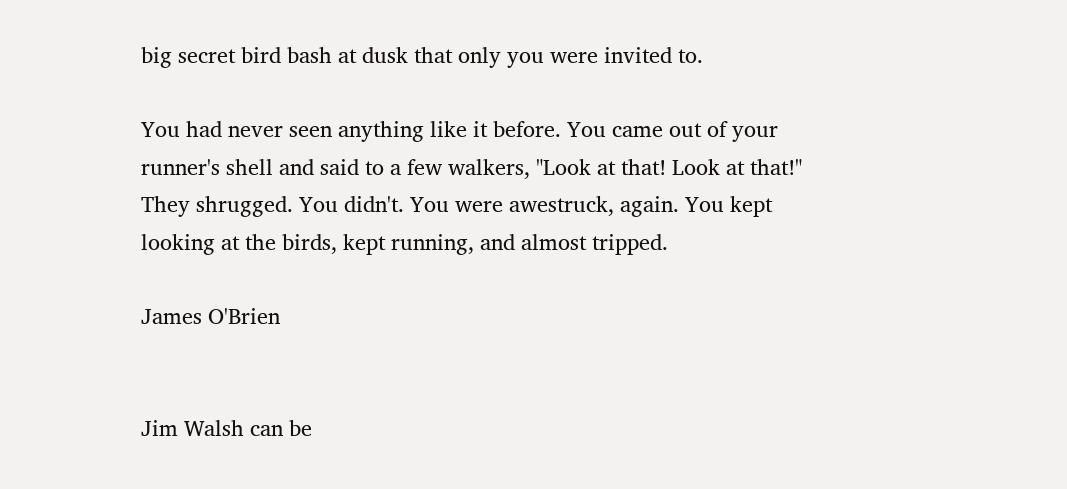big secret bird bash at dusk that only you were invited to.

You had never seen anything like it before. You came out of your runner's shell and said to a few walkers, "Look at that! Look at that!" They shrugged. You didn't. You were awestruck, again. You kept looking at the birds, kept running, and almost tripped.

James O'Brien


Jim Walsh can be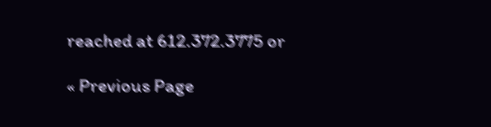reached at 612.372.3775 or

« Previous Page